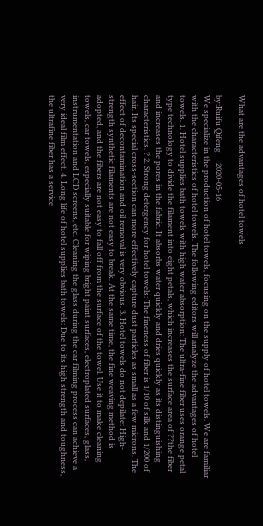What are the advantages of hotel towels

by:Ruifu Qifeng     2020-05-16
We specialize in the production of hotel towels, focusing on the supply of hotel towels. We are familiar with the characteristics of hotel towels. The following editors will analyze the advantages of hotel towels. 1. Hotel supplies bath towels with high water absorption: The ultra-fine fiber uses orange petal type technology to divide the filament into eight petals, which increases the surface area of ??the fiber and increases the pores in the fabric. It absorbs water quickly and dries quickly as its distinguishing characteristics. ? 2. Strong detergency for hotel towels: The fineness of fiber is 1/10 of silk and 1/200 of hair. Its special cross-section can more effectively capture dust particles as small as a few microns. The effect of decontamination and oil removal is very obvious. 3. Hotel towels do not depilate: High-strength synthetic filaments are not easy to break. At the same time, the fine weaving method is adopted, and the fibers are not easy to fall off from the surface of the towel. Use it to make cleaning towels, car towels, especially suitable for wiping bright paint surfaces, electroplated surfaces, glass, instrumentation and LCD screens, etc. Cleaning the glass during the car filming process can achieve a very ideal film effect. 4. Long life of hotel supplies bath towels: Due to its high strength and toughness, the ultrafine fiber has a service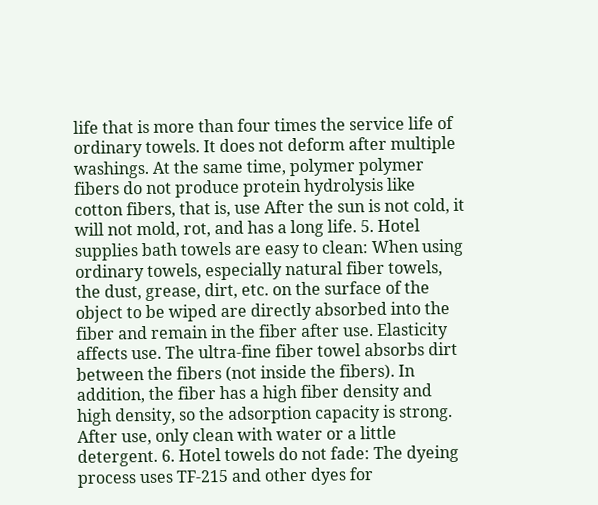life that is more than four times the service life of ordinary towels. It does not deform after multiple washings. At the same time, polymer polymer fibers do not produce protein hydrolysis like cotton fibers, that is, use After the sun is not cold, it will not mold, rot, and has a long life. 5. Hotel supplies bath towels are easy to clean: When using ordinary towels, especially natural fiber towels, the dust, grease, dirt, etc. on the surface of the object to be wiped are directly absorbed into the fiber and remain in the fiber after use. Elasticity affects use. The ultra-fine fiber towel absorbs dirt between the fibers (not inside the fibers). In addition, the fiber has a high fiber density and high density, so the adsorption capacity is strong. After use, only clean with water or a little detergent. 6. Hotel towels do not fade: The dyeing process uses TF-215 and other dyes for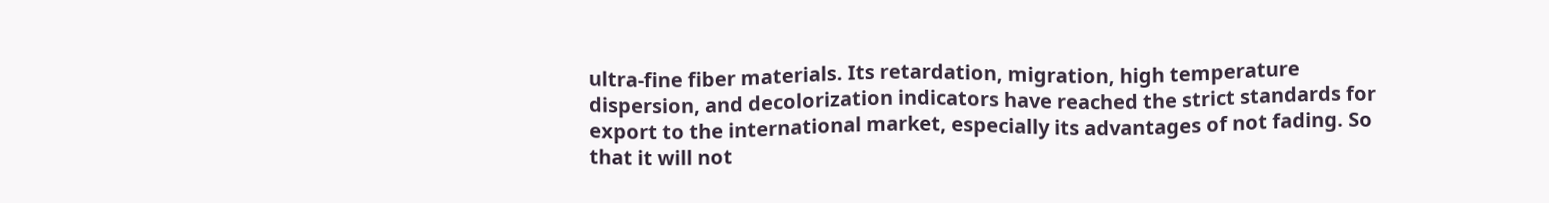ultra-fine fiber materials. Its retardation, migration, high temperature dispersion, and decolorization indicators have reached the strict standards for export to the international market, especially its advantages of not fading. So that it will not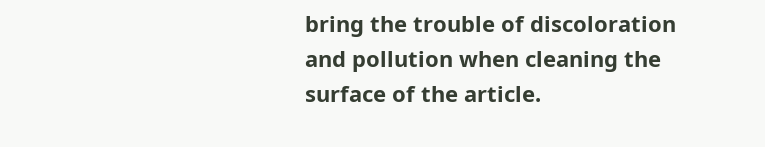bring the trouble of discoloration and pollution when cleaning the surface of the article.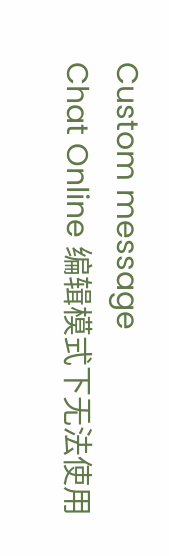Custom message
Chat Online 编辑模式下无法使用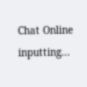Chat Online inputting...